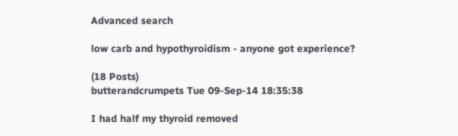Advanced search

low carb and hypothyroidism - anyone got experience?

(18 Posts)
butterandcrumpets Tue 09-Sep-14 18:35:38

I had half my thyroid removed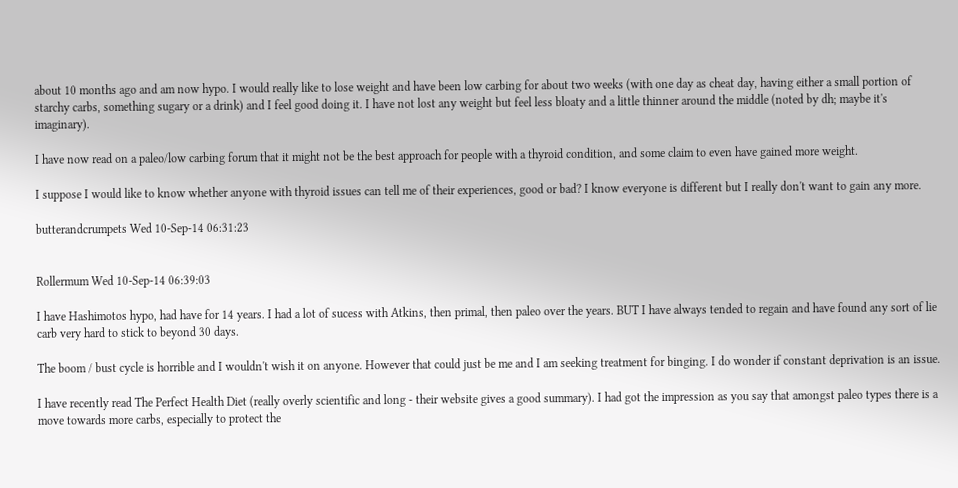about 10 months ago and am now hypo. I would really like to lose weight and have been low carbing for about two weeks (with one day as cheat day, having either a small portion of starchy carbs, something sugary or a drink) and I feel good doing it. I have not lost any weight but feel less bloaty and a little thinner around the middle (noted by dh; maybe it's imaginary).

I have now read on a paleo/low carbing forum that it might not be the best approach for people with a thyroid condition, and some claim to even have gained more weight.

I suppose I would like to know whether anyone with thyroid issues can tell me of their experiences, good or bad? I know everyone is different but I really don't want to gain any more.

butterandcrumpets Wed 10-Sep-14 06:31:23


Rollermum Wed 10-Sep-14 06:39:03

I have Hashimotos hypo, had have for 14 years. I had a lot of sucess with Atkins, then primal, then paleo over the years. BUT I have always tended to regain and have found any sort of lie carb very hard to stick to beyond 30 days.

The boom / bust cycle is horrible and I wouldn't wish it on anyone. However that could just be me and I am seeking treatment for binging. I do wonder if constant deprivation is an issue.

I have recently read The Perfect Health Diet (really overly scientific and long - their website gives a good summary). I had got the impression as you say that amongst paleo types there is a move towards more carbs, especially to protect the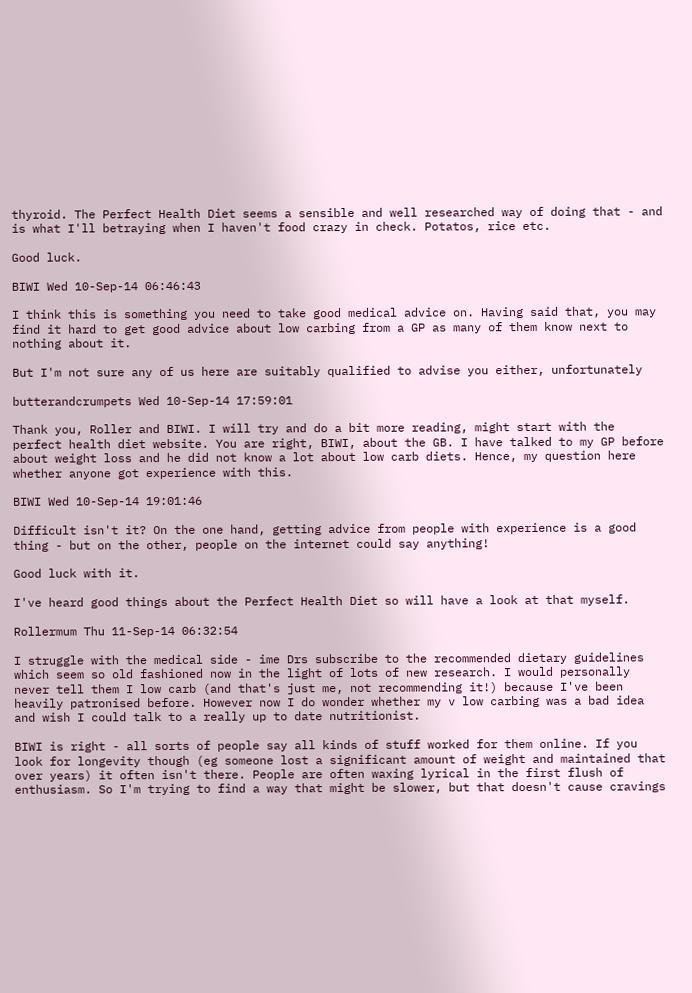thyroid. The Perfect Health Diet seems a sensible and well researched way of doing that - and is what I'll betraying when I haven't food crazy in check. Potatos, rice etc.

Good luck.

BIWI Wed 10-Sep-14 06:46:43

I think this is something you need to take good medical advice on. Having said that, you may find it hard to get good advice about low carbing from a GP as many of them know next to nothing about it.

But I'm not sure any of us here are suitably qualified to advise you either, unfortunately

butterandcrumpets Wed 10-Sep-14 17:59:01

Thank you, Roller and BIWI. I will try and do a bit more reading, might start with the perfect health diet website. You are right, BIWI, about the GB. I have talked to my GP before about weight loss and he did not know a lot about low carb diets. Hence, my question here whether anyone got experience with this.

BIWI Wed 10-Sep-14 19:01:46

Difficult isn't it? On the one hand, getting advice from people with experience is a good thing - but on the other, people on the internet could say anything!

Good luck with it.

I've heard good things about the Perfect Health Diet so will have a look at that myself.

Rollermum Thu 11-Sep-14 06:32:54

I struggle with the medical side - ime Drs subscribe to the recommended dietary guidelines which seem so old fashioned now in the light of lots of new research. I would personally never tell them I low carb (and that's just me, not recommending it!) because I've been heavily patronised before. However now I do wonder whether my v low carbing was a bad idea and wish I could talk to a really up to date nutritionist.

BIWI is right - all sorts of people say all kinds of stuff worked for them online. If you look for longevity though (eg someone lost a significant amount of weight and maintained that over years) it often isn't there. People are often waxing lyrical in the first flush of enthusiasm. So I'm trying to find a way that might be slower, but that doesn't cause cravings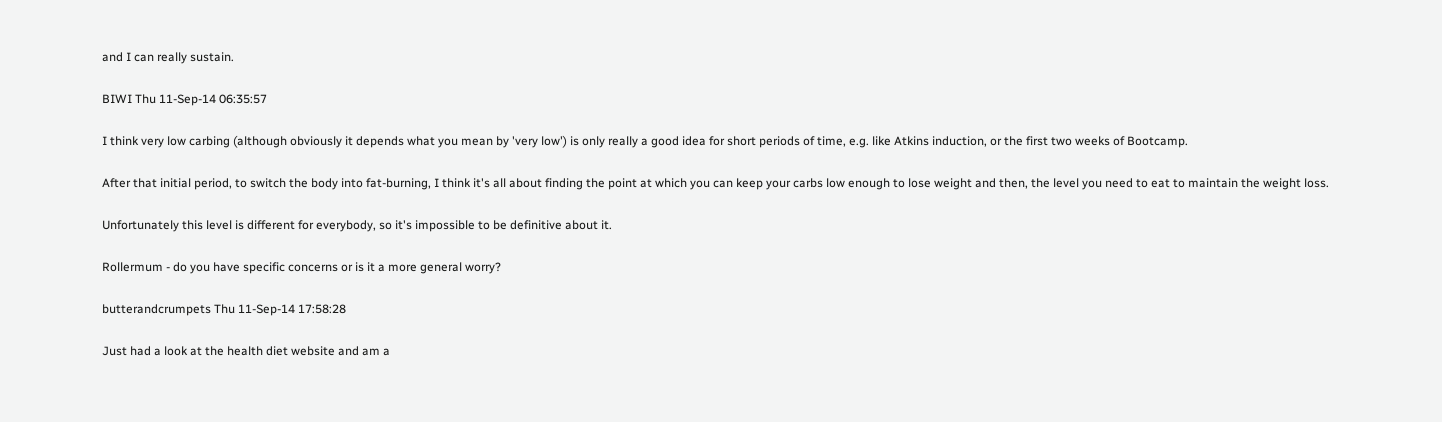and I can really sustain.

BIWI Thu 11-Sep-14 06:35:57

I think very low carbing (although obviously it depends what you mean by 'very low') is only really a good idea for short periods of time, e.g. like Atkins induction, or the first two weeks of Bootcamp.

After that initial period, to switch the body into fat-burning, I think it's all about finding the point at which you can keep your carbs low enough to lose weight and then, the level you need to eat to maintain the weight loss.

Unfortunately this level is different for everybody, so it's impossible to be definitive about it.

Rollermum - do you have specific concerns or is it a more general worry?

butterandcrumpets Thu 11-Sep-14 17:58:28

Just had a look at the health diet website and am a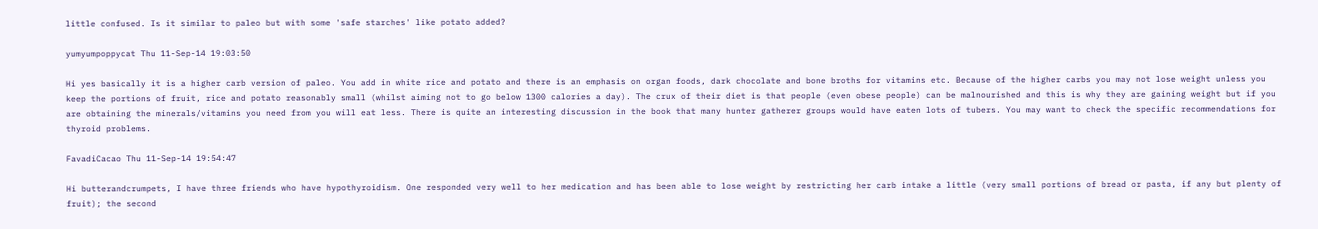little confused. Is it similar to paleo but with some 'safe starches' like potato added?

yumyumpoppycat Thu 11-Sep-14 19:03:50

Hi yes basically it is a higher carb version of paleo. You add in white rice and potato and there is an emphasis on organ foods, dark chocolate and bone broths for vitamins etc. Because of the higher carbs you may not lose weight unless you keep the portions of fruit, rice and potato reasonably small (whilst aiming not to go below 1300 calories a day). The crux of their diet is that people (even obese people) can be malnourished and this is why they are gaining weight but if you are obtaining the minerals/vitamins you need from you will eat less. There is quite an interesting discussion in the book that many hunter gatherer groups would have eaten lots of tubers. You may want to check the specific recommendations for thyroid problems.

FavadiCacao Thu 11-Sep-14 19:54:47

Hi butterandcrumpets, I have three friends who have hypothyroidism. One responded very well to her medication and has been able to lose weight by restricting her carb intake a little (very small portions of bread or pasta, if any but plenty of fruit); the second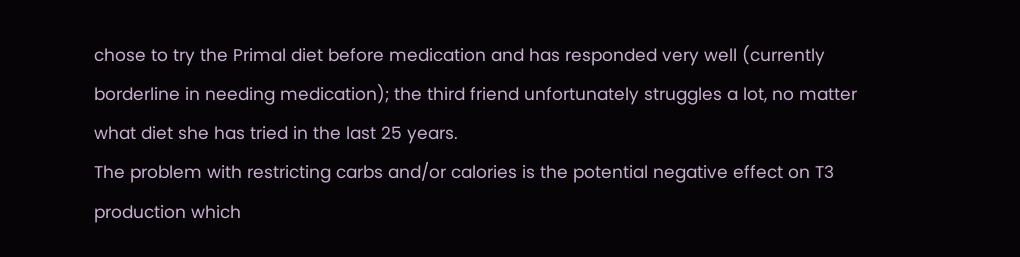chose to try the Primal diet before medication and has responded very well (currently borderline in needing medication); the third friend unfortunately struggles a lot, no matter what diet she has tried in the last 25 years.
The problem with restricting carbs and/or calories is the potential negative effect on T3 production which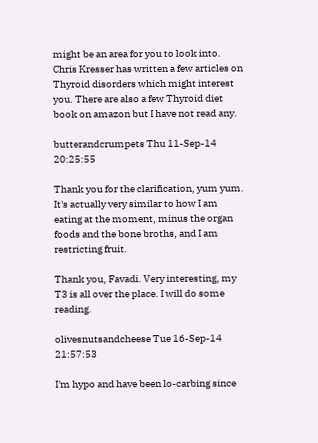might be an area for you to look into. Chris Kresser has written a few articles on Thyroid disorders which might interest you. There are also a few Thyroid diet book on amazon but I have not read any.

butterandcrumpets Thu 11-Sep-14 20:25:55

Thank you for the clarification, yum yum. It's actually very similar to how I am eating at the moment, minus the organ foods and the bone broths, and I am restricting fruit.

Thank you, Favadi. Very interesting, my T3 is all over the place. I will do some reading.

olivesnutsandcheese Tue 16-Sep-14 21:57:53

I'm hypo and have been lo-carbing since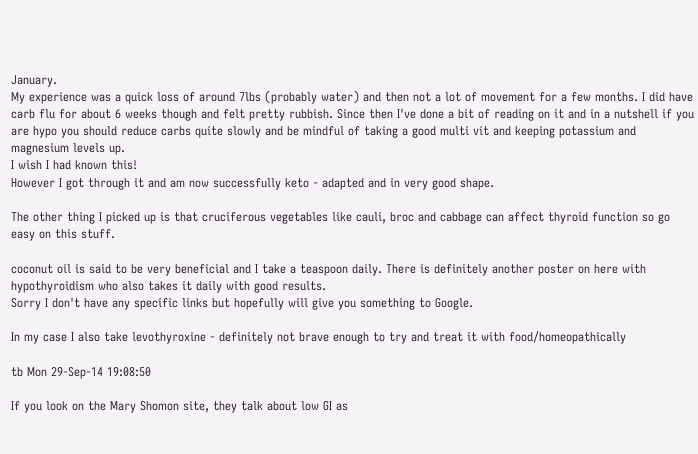January.
My experience was a quick loss of around 7lbs (probably water) and then not a lot of movement for a few months. I did have carb flu for about 6 weeks though and felt pretty rubbish. Since then I've done a bit of reading on it and in a nutshell if you are hypo you should reduce carbs quite slowly and be mindful of taking a good multi vit and keeping potassium and magnesium levels up.
I wish I had known this!
However I got through it and am now successfully keto - adapted and in very good shape.

The other thing I picked up is that cruciferous vegetables like cauli, broc and cabbage can affect thyroid function so go easy on this stuff.

coconut oil is said to be very beneficial and I take a teaspoon daily. There is definitely another poster on here with hypothyroidism who also takes it daily with good results.
Sorry I don't have any specific links but hopefully will give you something to Google.

In my case I also take levothyroxine - definitely not brave enough to try and treat it with food/homeopathically

tb Mon 29-Sep-14 19:08:50

If you look on the Mary Shomon site, they talk about low GI as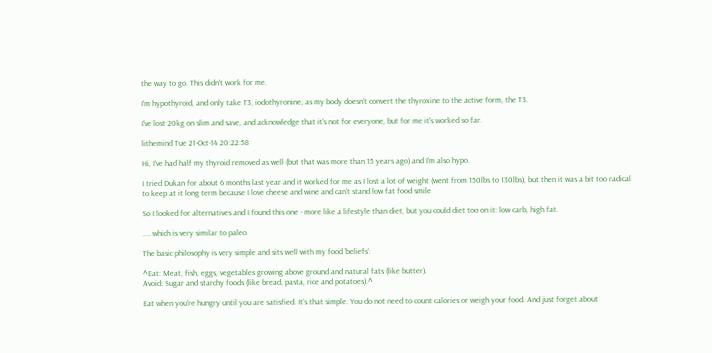the way to go. This didn't work for me.

I'm hypothyroid, and only take T3, iodothyronine, as my body doesn't convert the thyroxine to the active form, the T3.

I've lost 20kg on slim and save, and acknowledge that it's not for everyone, but for me it's worked so far.

lithemind Tue 21-Oct-14 20:22:58

Hi, I've had half my thyroid removed as well (but that was more than 15 years ago) and I'm also hypo.

I tried Dukan for about 6 months last year and it worked for me as I lost a lot of weight (went from 150lbs to 130lbs), but then it was a bit too radical to keep at it long term because I love cheese and wine and can't stand low fat food smile

So I looked for alternatives and I found this one - more like a lifestyle than diet, but you could diet too on it: low carb, high fat.

.... which is very similar to paleo.

The basic philosophy is very simple and sits well with my food 'beliefs':

^Eat: Meat, fish, eggs, vegetables growing above ground and natural fats (like butter).
Avoid: Sugar and starchy foods (like bread, pasta, rice and potatoes).^

Eat when you’re hungry until you are satisfied. It’s that simple. You do not need to count calories or weigh your food. And just forget about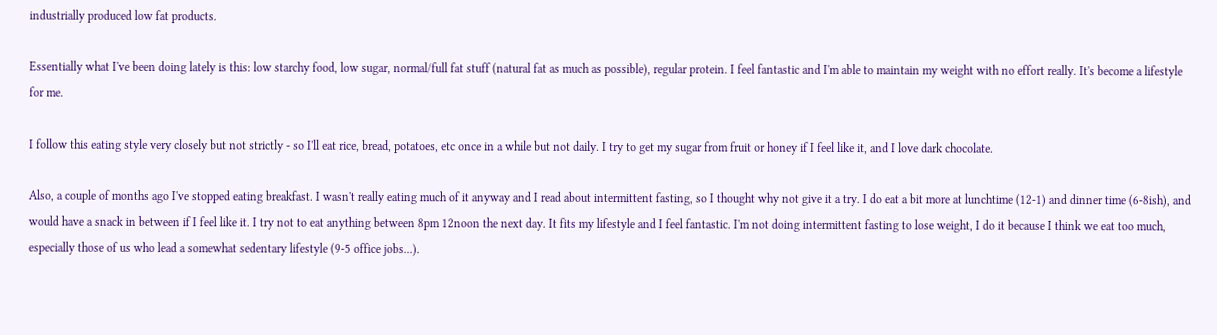industrially produced low fat products.

Essentially what I've been doing lately is this: low starchy food, low sugar, normal/full fat stuff (natural fat as much as possible), regular protein. I feel fantastic and I'm able to maintain my weight with no effort really. It's become a lifestyle for me.

I follow this eating style very closely but not strictly - so I'll eat rice, bread, potatoes, etc once in a while but not daily. I try to get my sugar from fruit or honey if I feel like it, and I love dark chocolate.

Also, a couple of months ago I've stopped eating breakfast. I wasn't really eating much of it anyway and I read about intermittent fasting, so I thought why not give it a try. I do eat a bit more at lunchtime (12-1) and dinner time (6-8ish), and would have a snack in between if I feel like it. I try not to eat anything between 8pm 12noon the next day. It fits my lifestyle and I feel fantastic. I'm not doing intermittent fasting to lose weight, I do it because I think we eat too much, especially those of us who lead a somewhat sedentary lifestyle (9-5 office jobs...).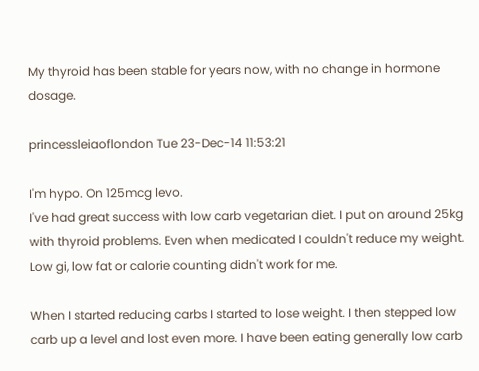My thyroid has been stable for years now, with no change in hormone dosage.

princessleiaoflondon Tue 23-Dec-14 11:53:21

I'm hypo. On 125mcg levo.
I've had great success with low carb vegetarian diet. I put on around 25kg with thyroid problems. Even when medicated I couldn't reduce my weight. Low gi, low fat or calorie counting didn't work for me.

When I started reducing carbs I started to lose weight. I then stepped low carb up a level and lost even more. I have been eating generally low carb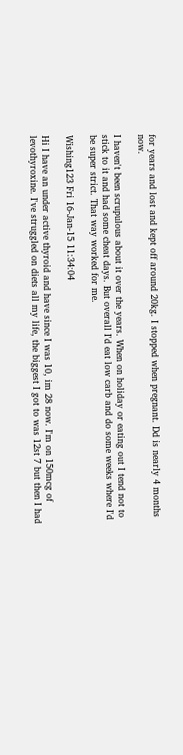for years and lost and kept off around 20kg. I stopped when pregnant. Dd is nearly 4 months now.

I haven't been scrupulous about it over the years. When on holiday or eating out I tend not to stick to it and had some cheat days. But overall I'd eat low carb and do some weeks where I'd be super strict. That way worked for me.

Wishing123 Fri 16-Jan-15 11:34:04

Hi I have an under active thyroid and have since I was 10, im 28 now. I'm on 150mcg of levothyroxine. I've struggled on diets all my life, the biggest I got to was 12st 7 but then I had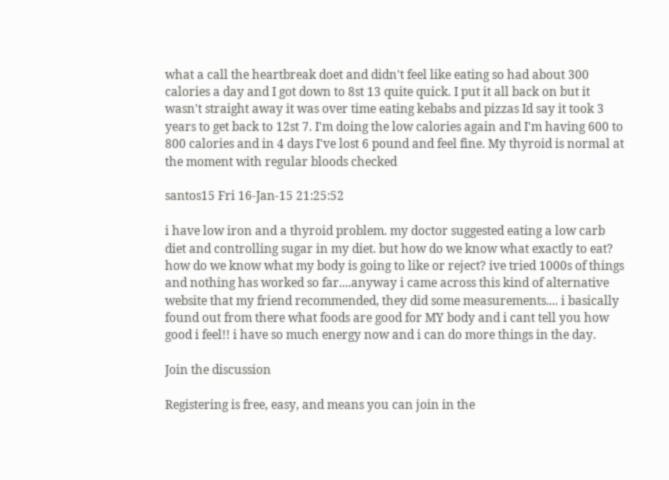what a call the heartbreak doet and didn't feel like eating so had about 300 calories a day and I got down to 8st 13 quite quick. I put it all back on but it wasn't straight away it was over time eating kebabs and pizzas Id say it took 3 years to get back to 12st 7. I'm doing the low calories again and I'm having 600 to 800 calories and in 4 days I've lost 6 pound and feel fine. My thyroid is normal at the moment with regular bloods checked

santos15 Fri 16-Jan-15 21:25:52

i have low iron and a thyroid problem. my doctor suggested eating a low carb diet and controlling sugar in my diet. but how do we know what exactly to eat? how do we know what my body is going to like or reject? ive tried 1000s of things and nothing has worked so far....anyway i came across this kind of alternative website that my friend recommended, they did some measurements.... i basically found out from there what foods are good for MY body and i cant tell you how good i feel!! i have so much energy now and i can do more things in the day.

Join the discussion

Registering is free, easy, and means you can join in the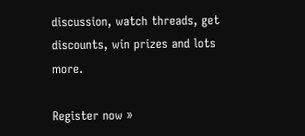discussion, watch threads, get discounts, win prizes and lots more.

Register now »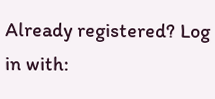Already registered? Log in with: